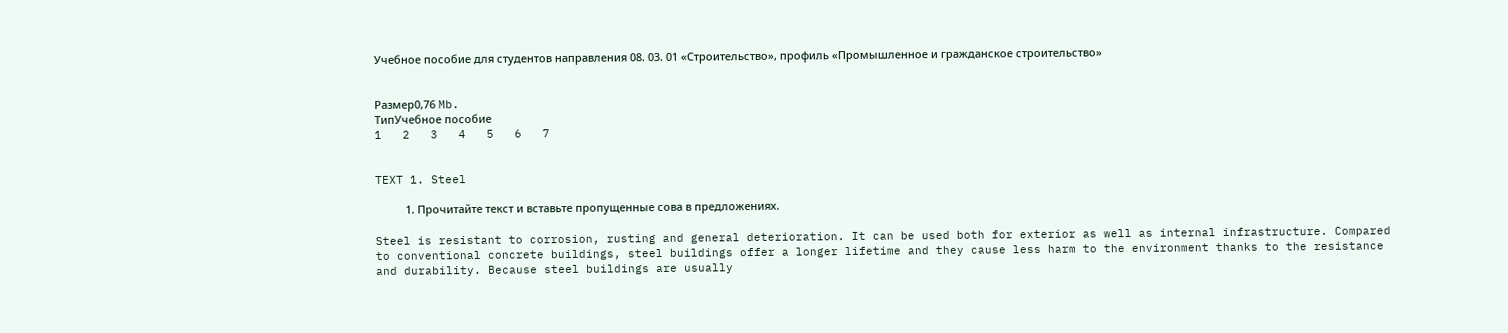Учебное пособие для студентов направления 08. 03. 01 «Строительство», профиль «Промышленное и гражданское строительство»


Размер0,76 Mb.
ТипУчебное пособие
1   2   3   4   5   6   7


TEXT 1. Steel

          1. Прочитайте текст и вставьте пропущенные сова в предложениях.

Steel is resistant to corrosion, rusting and general deterioration. It can be used both for exterior as well as internal infrastructure. Compared to conventional concrete buildings, steel buildings offer a longer lifetime and they cause less harm to the environment thanks to the resistance and durability. Because steel buildings are usually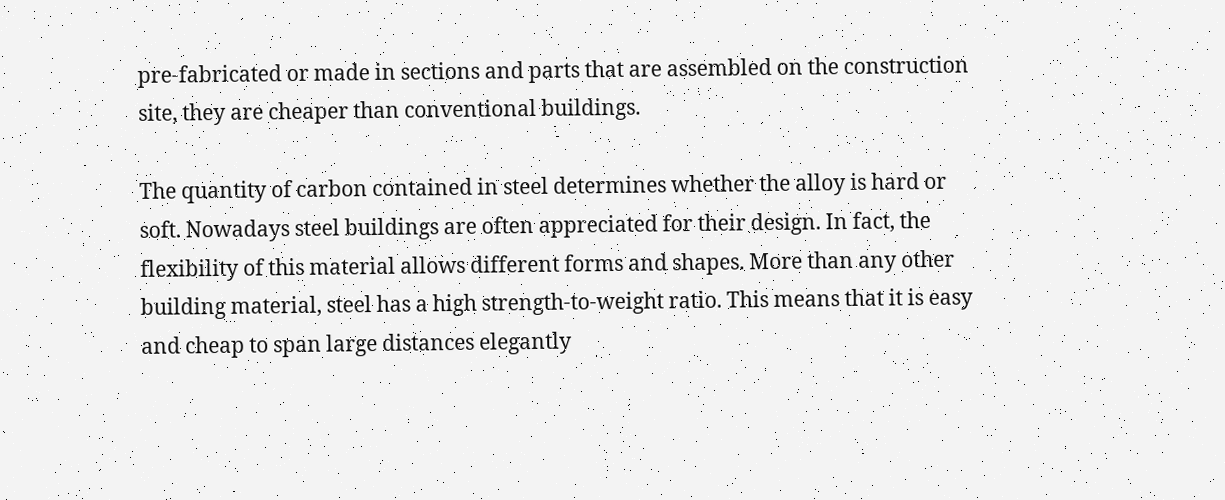pre-fabricated or made in sections and parts that are assembled on the construction site, they are cheaper than conventional buildings.

The quantity of carbon contained in steel determines whether the alloy is hard or soft. Nowadays steel buildings are often appreciated for their design. In fact, the flexibility of this material allows different forms and shapes. More than any other building material, steel has a high strength-to-weight ratio. This means that it is easy and cheap to span large distances elegantly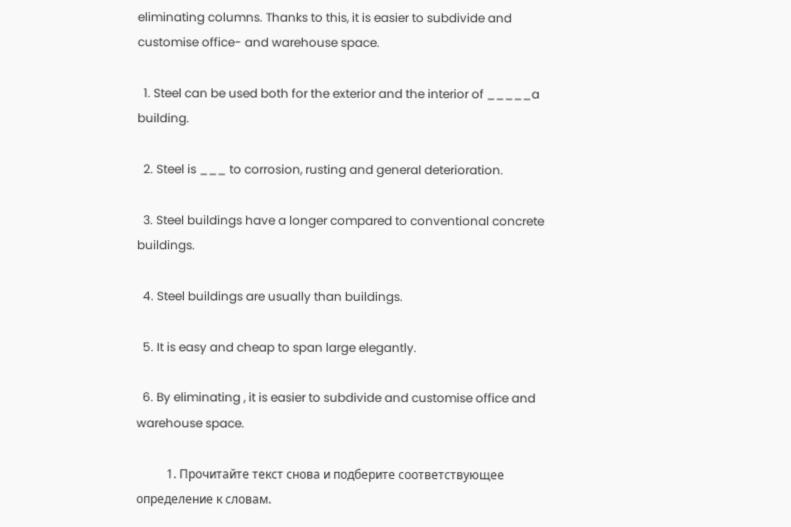eliminating columns. Thanks to this, it is easier to subdivide and customise office- and warehouse space.

  1. Steel can be used both for the exterior and the interior of _____a building.

  2. Steel is ___ to corrosion, rusting and general deterioration.

  3. Steel buildings have a longer compared to conventional concrete buildings.

  4. Steel buildings are usually than buildings.

  5. It is easy and cheap to span large elegantly.

  6. By eliminating , it is easier to subdivide and customise office and warehouse space.

          1. Прочитайте текст снова и подберите соответствующее определение к словам.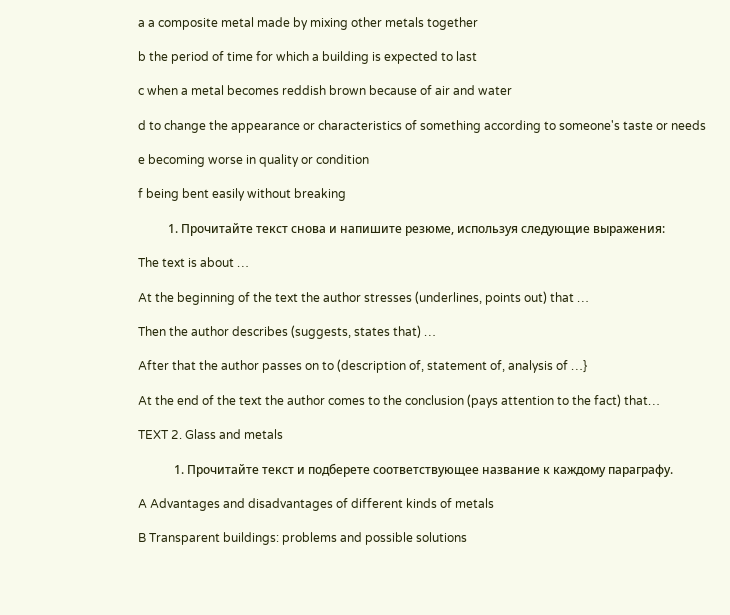a a composite metal made by mixing other metals together

b the period of time for which a building is expected to last

c when a metal becomes reddish brown because of air and water

d to change the appearance or characteristics of something according to someone's taste or needs

e becoming worse in quality or condition

f being bent easily without breaking

          1. Прочитайте текст снова и напишите резюме, используя следующие выражения:

The text is about …

At the beginning of the text the author stresses (underlines, points out) that …

Then the author describes (suggests, states that) …

After that the author passes on to (description of, statement of, analysis of …}

At the end of the text the author comes to the conclusion (pays attention to the fact) that…

TEXT 2. Glass and metals

            1. Прочитайте текст и подберете соответствующее название к каждому параграфу.

A Advantages and disadvantages of different kinds of metals

B Transparent buildings: problems and possible solutions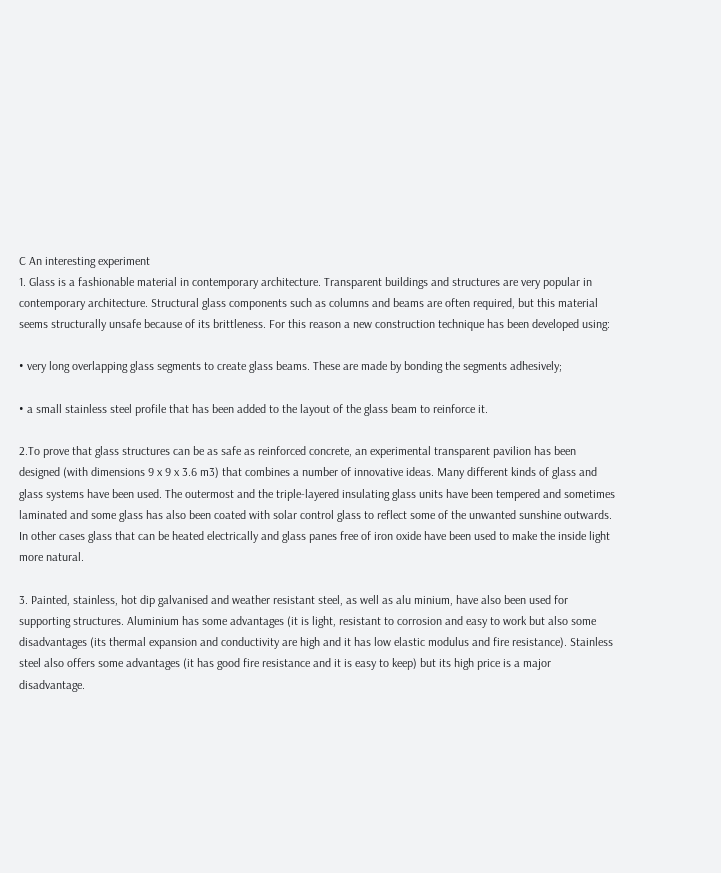C An interesting experiment
1. Glass is a fashionable material in contemporary architecture. Transparent buildings and structures are very popular in contemporary architecture. Structural glass components such as columns and beams are often required, but this material seems structurally unsafe because of its brittleness. For this reason a new construction technique has been developed using:

• very long overlapping glass segments to create glass beams. These are made by bonding the segments adhesively;

• a small stainless steel profile that has been added to the layout of the glass beam to reinforce it.

2.To prove that glass structures can be as safe as reinforced concrete, an experimental transparent pavilion has been designed (with dimensions 9 x 9 x 3.6 m3) that combines a number of innovative ideas. Many different kinds of glass and glass systems have been used. The outermost and the triple-layered insulating glass units have been tempered and sometimes laminated and some glass has also been coated with solar control glass to reflect some of the unwanted sunshine outwards. In other cases glass that can be heated electrically and glass panes free of iron oxide have been used to make the inside light more natural.

3. Painted, stainless, hot dip galvanised and weather resistant steel, as well as alu minium, have also been used for supporting structures. Aluminium has some advantages (it is light, resistant to corrosion and easy to work but also some disadvantages (its thermal expansion and conductivity are high and it has low elastic modulus and fire resistance). Stainless steel also offers some advantages (it has good fire resistance and it is easy to keep) but its high price is a major disadvantage.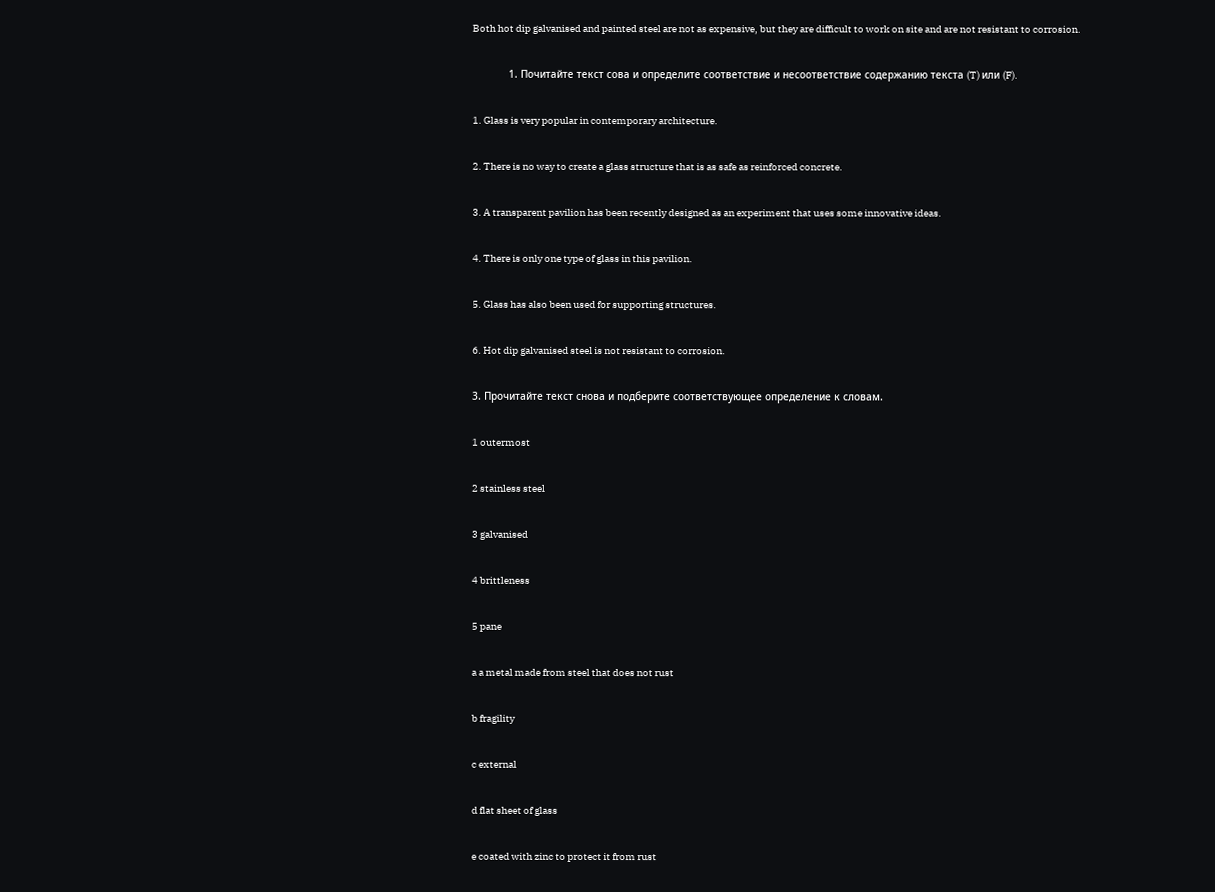Both hot dip galvanised and painted steel are not as expensive, but they are difficult to work on site and are not resistant to corrosion.

            1. Почитайте текст сова и определите соответствие и несоответствие содержанию текста (T) или (F).

1. Glass is very popular in contemporary architecture.

2. There is no way to create a glass structure that is as safe as reinforced concrete.

3. A transparent pavilion has been recently designed as an experiment that uses some innovative ideas.

4. There is only one type of glass in this pavilion.

5. Glass has also been used for supporting structures.

6. Hot dip galvanised steel is not resistant to corrosion.

3. Прочитайте текст снова и подберите соответствующее определение к словам.

1 outermost

2 stainless steel

3 galvanised

4 brittleness

5 pane

a a metal made from steel that does not rust

b fragility

c external

d flat sheet of glass

e coated with zinc to protect it from rust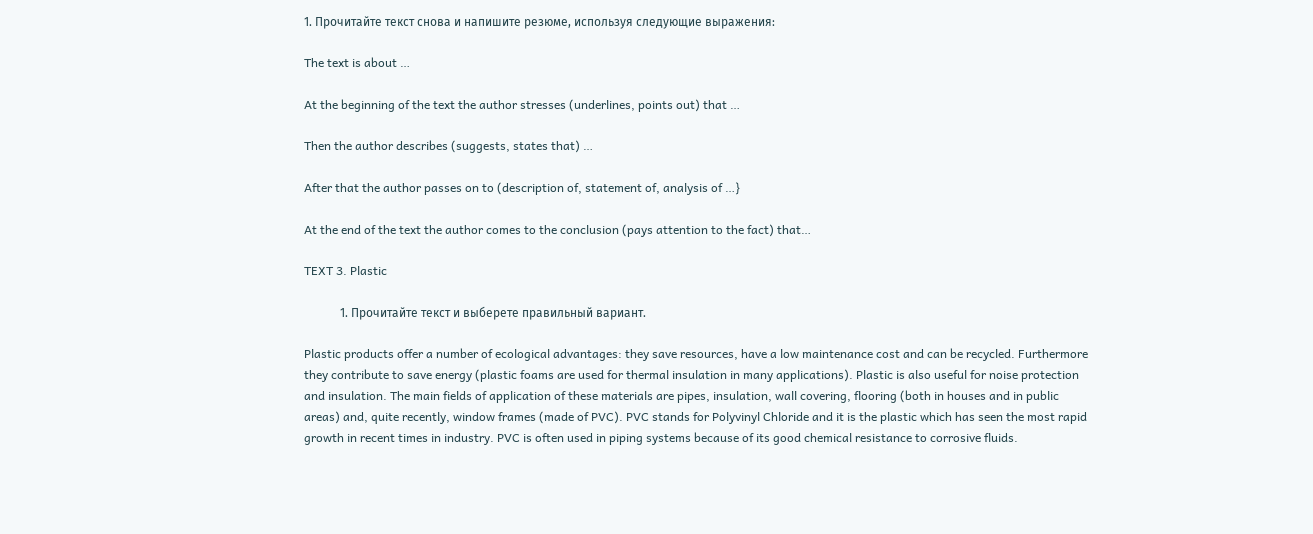1. Прочитайте текст снова и напишите резюме, используя следующие выражения:

The text is about …

At the beginning of the text the author stresses (underlines, points out) that …

Then the author describes (suggests, states that) …

After that the author passes on to (description of, statement of, analysis of …}

At the end of the text the author comes to the conclusion (pays attention to the fact) that…

TEXT 3. Plastic

            1. Прочитайте текст и выберете правильный вариант.

Plastic products offer a number of ecological advantages: they save resources, have a low maintenance cost and can be recycled. Furthermore they contribute to save energy (plastic foams are used for thermal insulation in many applications). Plastic is also useful for noise protection and insulation. The main fields of application of these materials are pipes, insulation, wall covering, flooring (both in houses and in public areas) and, quite recently, window frames (made of PVC). PVC stands for Polyvinyl Chloride and it is the plastic which has seen the most rapid growth in recent times in industry. PVC is often used in piping systems because of its good chemical resistance to corrosive fluids.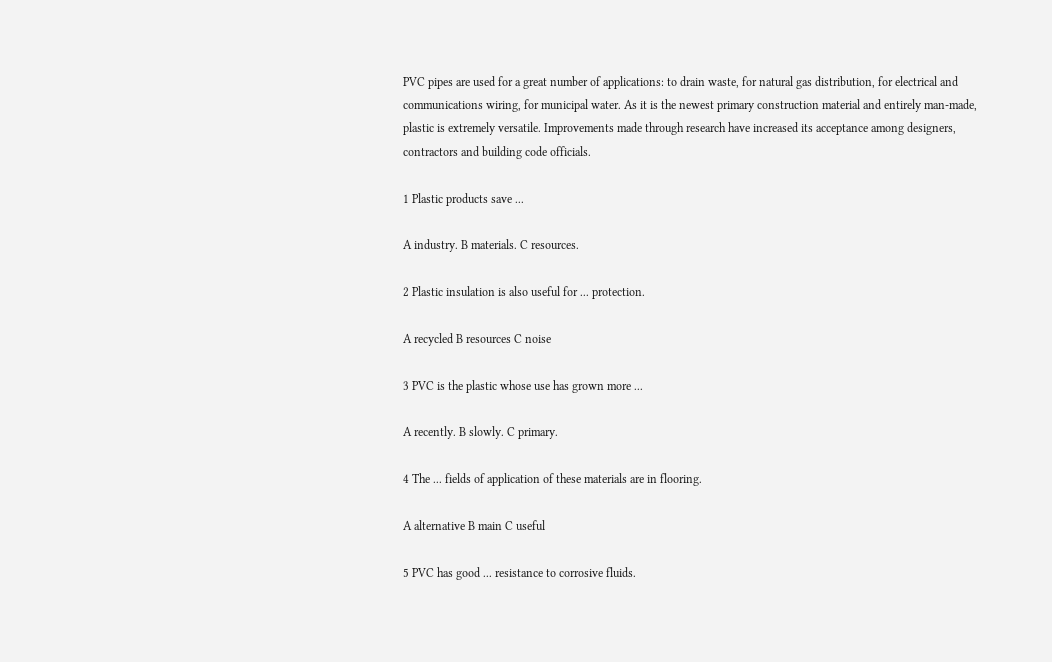PVC pipes are used for a great number of applications: to drain waste, for natural gas distribution, for electrical and communications wiring, for municipal water. As it is the newest primary construction material and entirely man-made, plastic is extremely versatile. Improvements made through research have increased its acceptance among designers, contractors and building code officials.

1 Plastic products save ...

A industry. B materials. C resources.

2 Plastic insulation is also useful for ... protection.

A recycled B resources C noise

3 PVC is the plastic whose use has grown more ...

A recently. B slowly. C primary.

4 The ... fields of application of these materials are in flooring.

A alternative B main C useful

5 PVC has good ... resistance to corrosive fluids.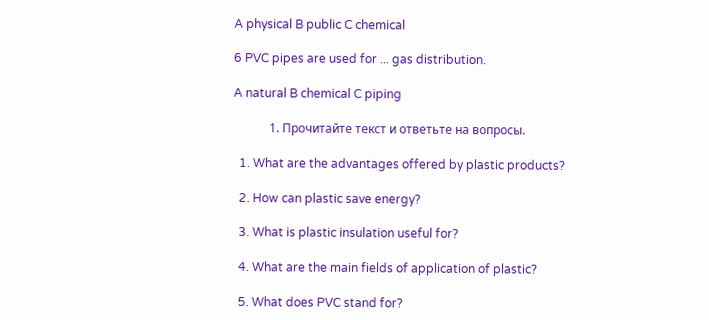A physical B public C chemical

6 PVC pipes are used for ... gas distribution.

A natural B chemical C piping

            1. Прочитайте текст и ответьте на вопросы.

  1. What are the advantages offered by plastic products?

  2. How can plastic save energy?

  3. What is plastic insulation useful for?

  4. What are the main fields of application of plastic?

  5. What does PVC stand for?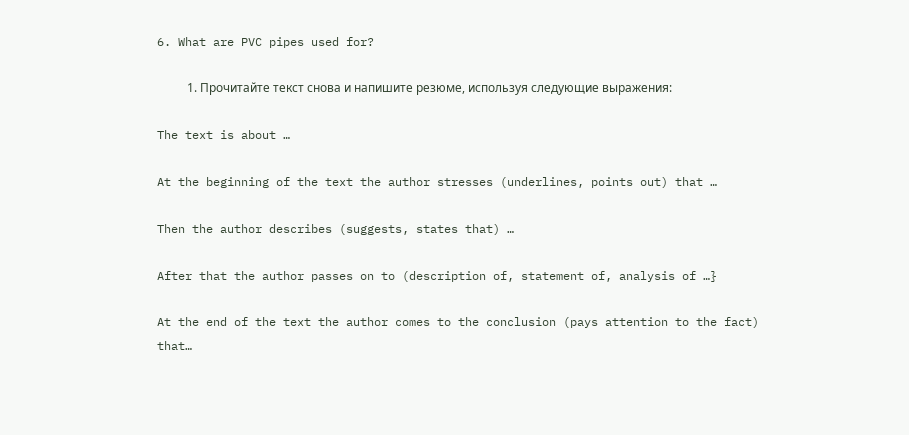6. What are PVC pipes used for?

          1. Прочитайте текст снова и напишите резюме, используя следующие выражения:

The text is about …

At the beginning of the text the author stresses (underlines, points out) that …

Then the author describes (suggests, states that) …

After that the author passes on to (description of, statement of, analysis of …}

At the end of the text the author comes to the conclusion (pays attention to the fact) that…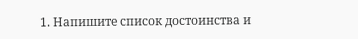1. Напишите список достоинства и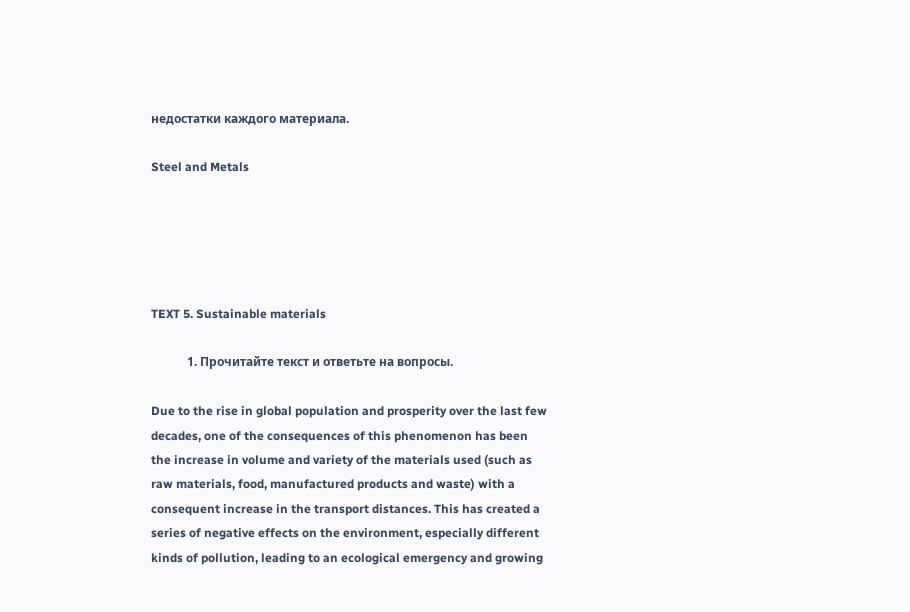недостатки каждого материала.

Steel and Metals





TEXT 5. Sustainable materials

            1. Прочитайте текст и ответьте на вопросы.

Due to the rise in global population and prosperity over the last few decades, one of the consequences of this phenomenon has been the increase in volume and variety of the materials used (such as raw materials, food, manufactured products and waste) with a consequent increase in the transport distances. This has created a series of negative effects on the environment, especially different kinds of pollution, leading to an ecological emergency and growing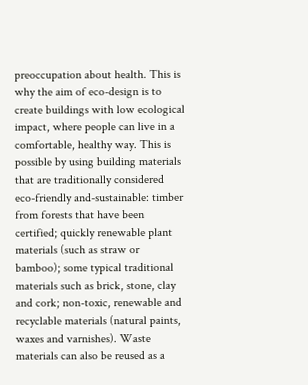preoccupation about health. This is why the aim of eco-design is to create buildings with low ecological impact, where people can live in a comfortable, healthy way. This is possible by using building materials that are traditionally considered eco-friendly and-sustainable: timber from forests that have been certified; quickly renewable plant materials (such as straw or bamboo); some typical traditional materials such as brick, stone, clay and cork; non-toxic, renewable and recyclable materials (natural paints, waxes and varnishes). Waste materials can also be reused as a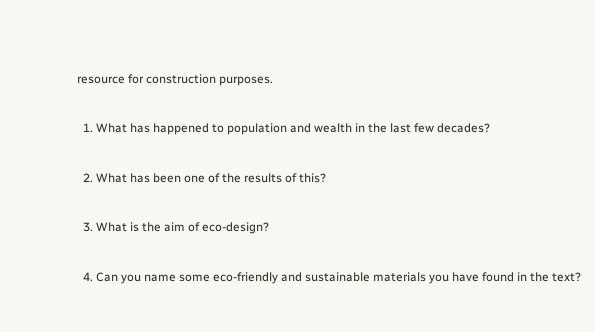resource for construction purposes.

  1. What has happened to population and wealth in the last few decades?

  2. What has been one of the results of this?

  3. What is the aim of eco-design?

  4. Can you name some eco-friendly and sustainable materials you have found in the text?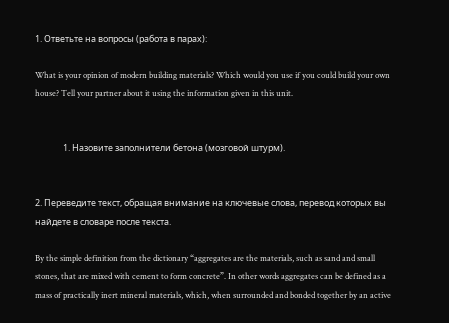1. Ответьте на вопросы (работа в парах):

What is your opinion of modern building materials? Which would you use if you could build your own house? Tell your partner about it using the information given in this unit.


              1. Назовите заполнители бетона (мозговой штурм).


2. Переведите текст, обращая внимание на ключевые слова, перевод которых вы найдете в словаре после текста.

By the simple definition from the dictionary “aggregates are the materials, such as sand and small stones, that are mixed with cement to form concrete”. In other words aggregates can be defined as a mass of practically inert mineral materials, which, when surrounded and bonded together by an active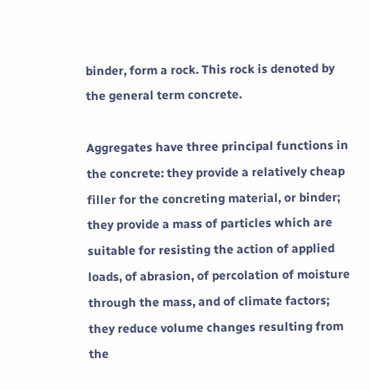binder, form a rock. This rock is denoted by the general term concrete.

Aggregates have three principal functions in the concrete: they provide a relatively cheap filler for the concreting material, or binder; they provide a mass of particles which are suitable for resisting the action of applied loads, of abrasion, of percolation of moisture through the mass, and of climate factors; they reduce volume changes resulting from the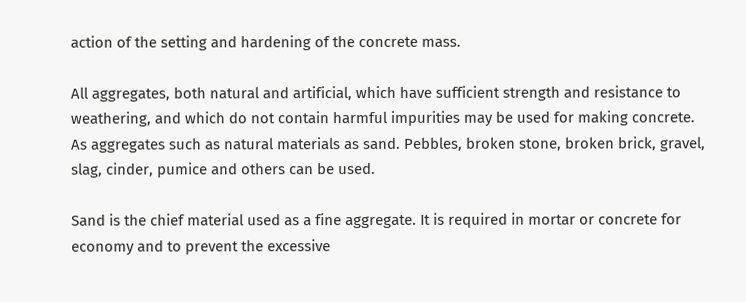action of the setting and hardening of the concrete mass.

All aggregates, both natural and artificial, which have sufficient strength and resistance to weathering, and which do not contain harmful impurities may be used for making concrete. As aggregates such as natural materials as sand. Pebbles, broken stone, broken brick, gravel, slag, cinder, pumice and others can be used.

Sand is the chief material used as a fine aggregate. It is required in mortar or concrete for economy and to prevent the excessive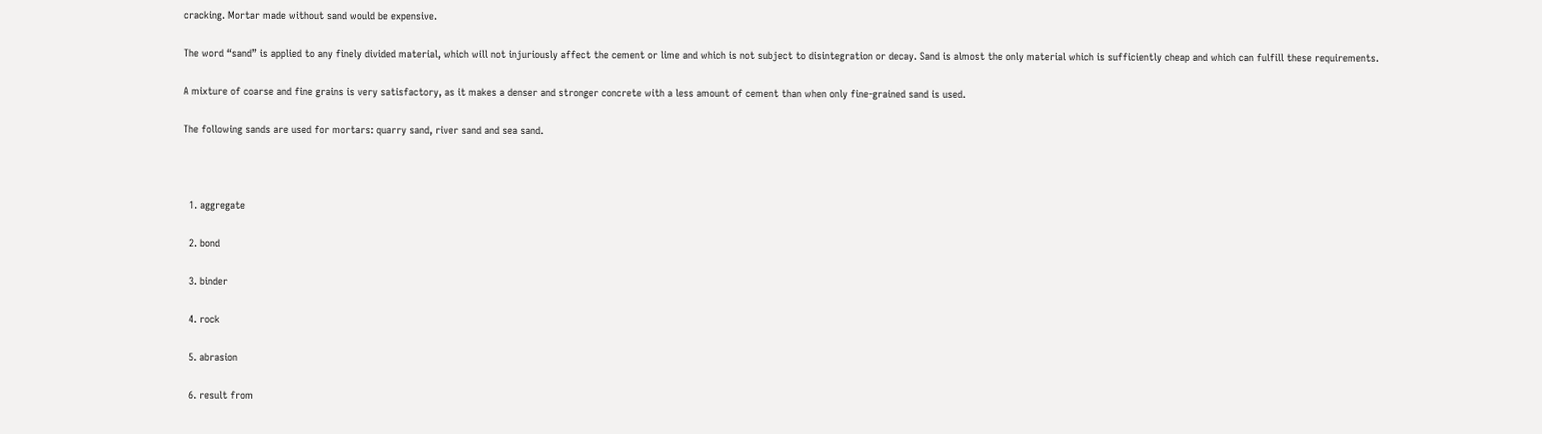cracking. Mortar made without sand would be expensive.

The word “sand” is applied to any finely divided material, which will not injuriously affect the cement or lime and which is not subject to disintegration or decay. Sand is almost the only material which is sufficiently cheap and which can fulfill these requirements.

A mixture of coarse and fine grains is very satisfactory, as it makes a denser and stronger concrete with a less amount of cement than when only fine-grained sand is used.

The following sands are used for mortars: quarry sand, river sand and sea sand.



  1. aggregate

  2. bond

  3. binder

  4. rock

  5. abrasion

  6. result from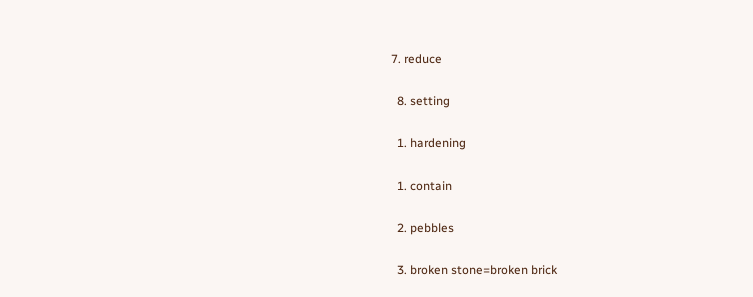7. reduce

  8. setting

  1. hardening

  1. contain

  2. pebbles

  3. broken stone=broken brick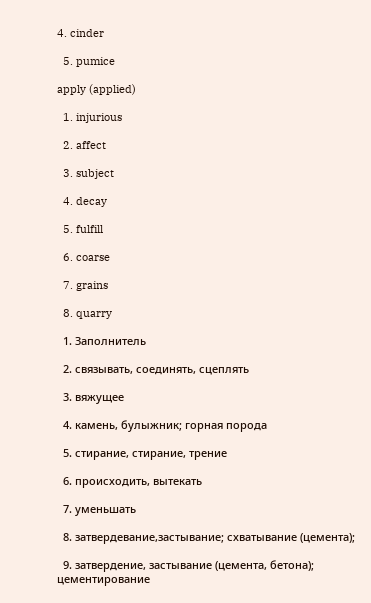4. cinder

  5. pumice

apply (applied)

  1. injurious

  2. affect

  3. subject

  4. decay

  5. fulfill

  6. coarse

  7. grains

  8. quarry

  1. Заполнитель

  2. связывать, соединять, сцеплять

  3. вяжущее

  4. камень, булыжник; горная порода

  5. стирание, стирание, трение

  6. происходить, вытекать

  7. уменьшать

  8. затвердевание,застывание; схватывание (цемента);

  9. затвердение, застывание (цемента, бетона); цементирование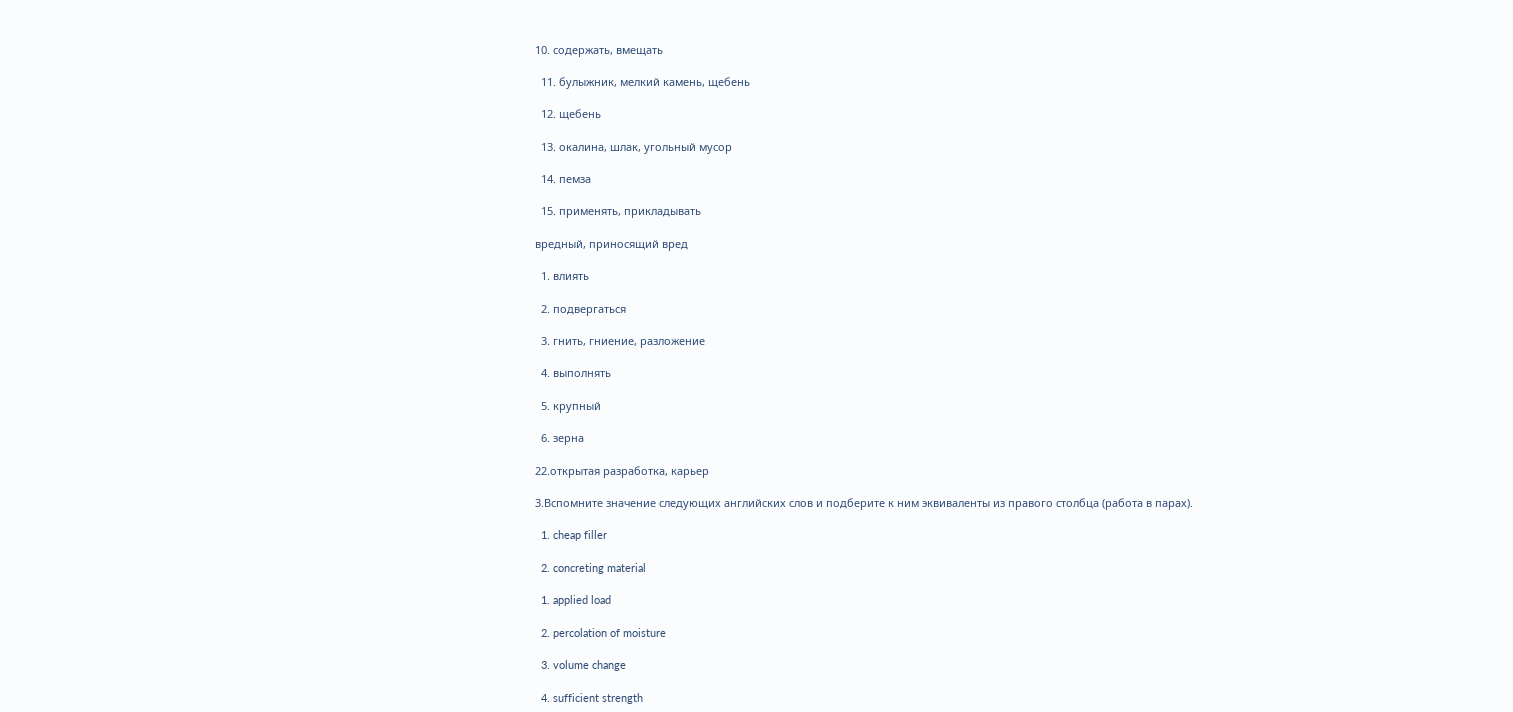10. содержать, вмещать

  11. булыжник, мелкий камень, щебень

  12. щебень

  13. окалина, шлак, угольный мусор

  14. пемза

  15. применять, прикладывать

вредный, приносящий вред

  1. влиять

  2. подвергаться

  3. гнить, гниение, разложение

  4. выполнять

  5. крупный

  6. зерна

22.открытая разработка, карьер

3.Вспомните значение следующих английских слов и подберите к ним эквиваленты из правого столбца (работа в парах).

  1. cheap filler

  2. concreting material

  1. applied load

  2. percolation of moisture

  3. volume change

  4. sufficient strength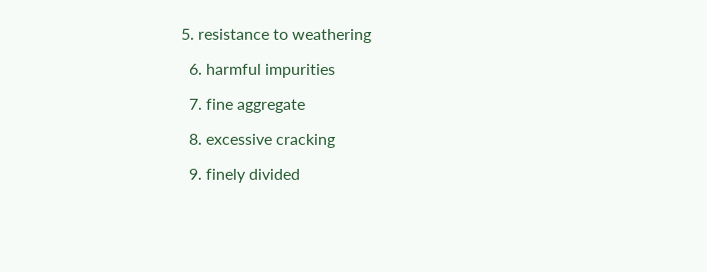5. resistance to weathering

  6. harmful impurities

  7. fine aggregate

  8. excessive cracking

  9. finely divided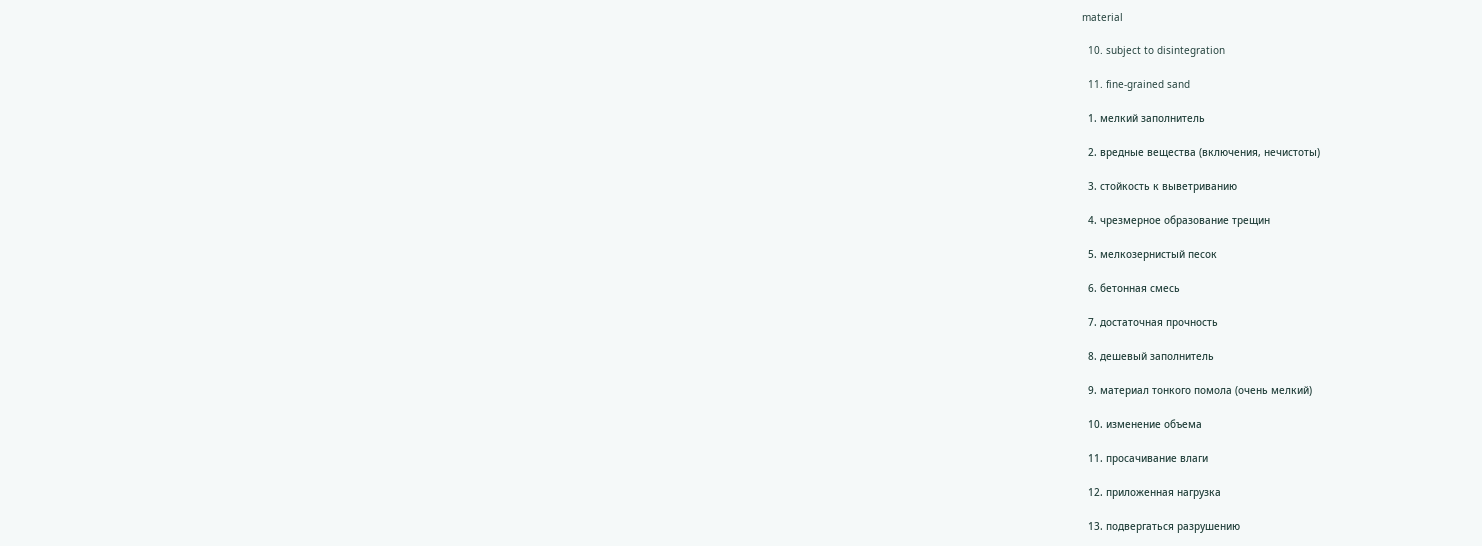material

  10. subject to disintegration

  11. fine-grained sand

  1. мелкий заполнитель

  2. вредные вещества (включения, нечистоты)

  3. стойкость к выветриванию

  4. чрезмерное образование трещин

  5. мелкозернистый песок

  6. бетонная смесь

  7. достаточная прочность

  8. дешевый заполнитель

  9. материал тонкого помола (очень мелкий)

  10. изменение объема

  11. просачивание влаги

  12. приложенная нагрузка

  13. подвергаться разрушению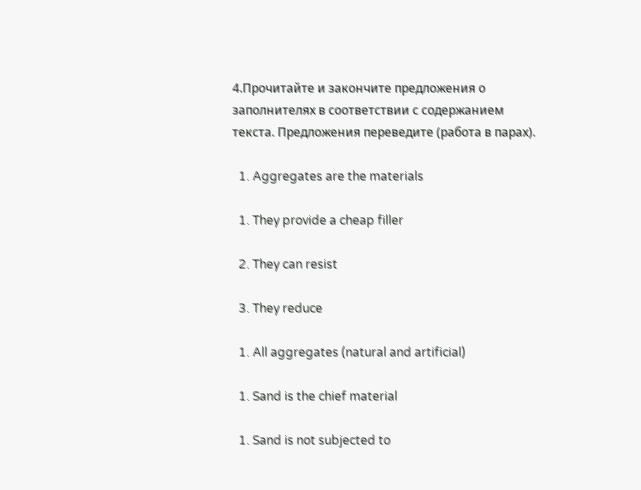4.Прочитайте и закончите предложения о заполнителях в соответствии с содержанием текста. Предложения переведите (работа в парах).

  1. Aggregates are the materials

  1. They provide a cheap filler

  2. They can resist

  3. They reduce

  1. All aggregates (natural and artificial)

  1. Sand is the chief material

  1. Sand is not subjected to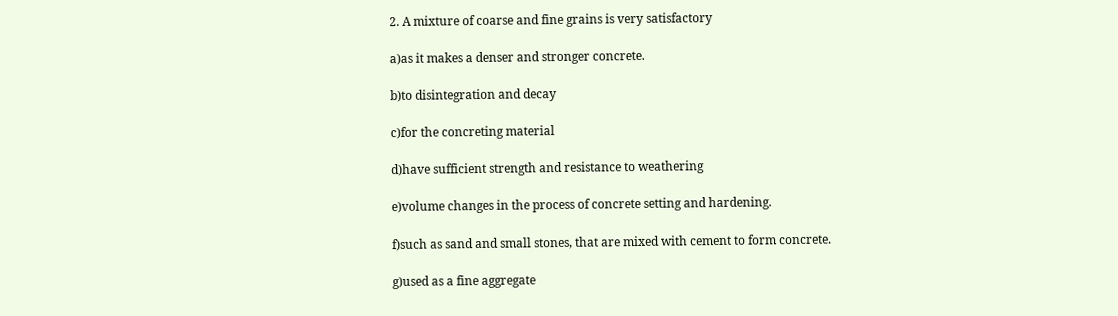2. A mixture of coarse and fine grains is very satisfactory

a)as it makes a denser and stronger concrete.

b)to disintegration and decay

c)for the concreting material

d)have sufficient strength and resistance to weathering

e)volume changes in the process of concrete setting and hardening.

f)such as sand and small stones, that are mixed with cement to form concrete.

g)used as a fine aggregate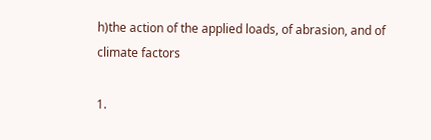h)the action of the applied loads, of abrasion, and of climate factors

1.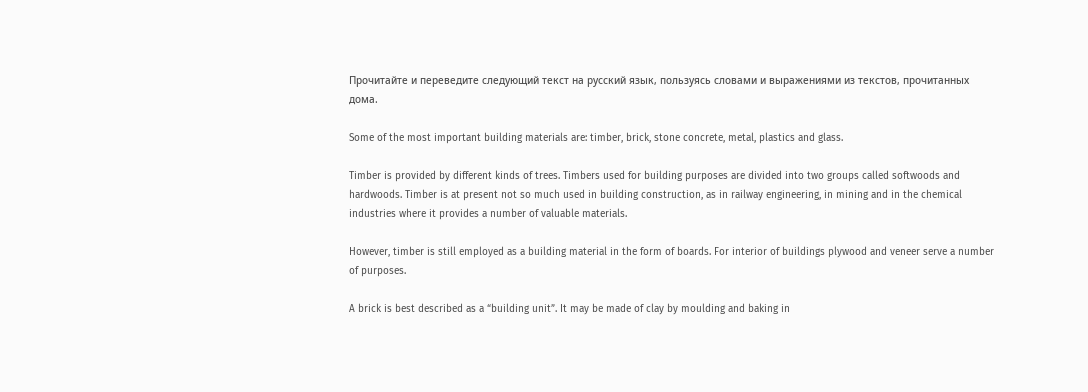Прочитайте и переведите следующий текст на русский язык, пользуясь словами и выражениями из текстов, прочитанных дома.

Some of the most important building materials are: timber, brick, stone concrete, metal, plastics and glass.

Timber is provided by different kinds of trees. Timbers used for building purposes are divided into two groups called softwoods and hardwoods. Timber is at present not so much used in building construction, as in railway engineering, in mining and in the chemical industries where it provides a number of valuable materials.

However, timber is still employed as a building material in the form of boards. For interior of buildings plywood and veneer serve a number of purposes.

A brick is best described as a “building unit”. It may be made of clay by moulding and baking in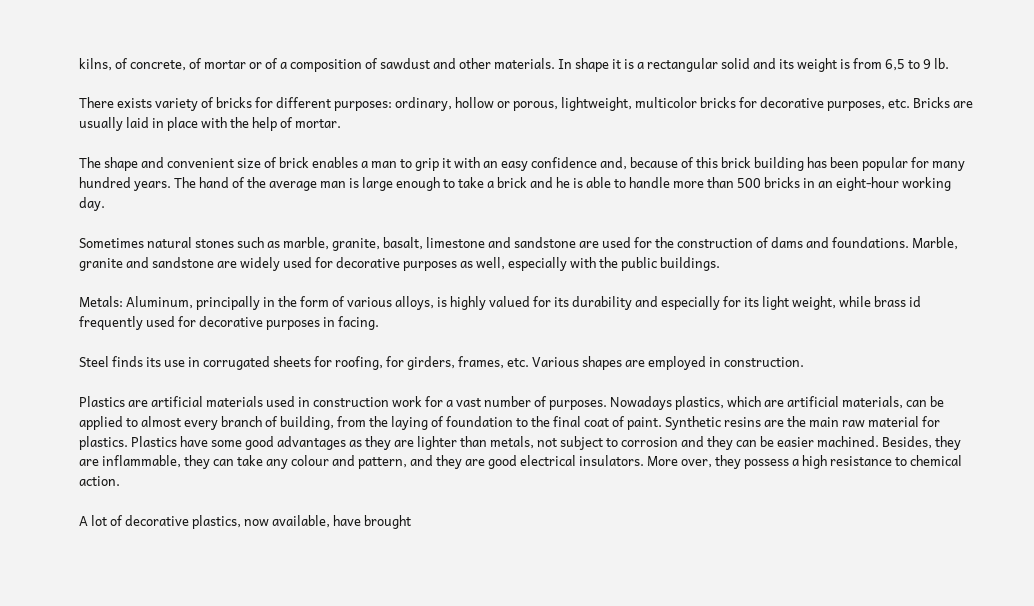kilns, of concrete, of mortar or of a composition of sawdust and other materials. In shape it is a rectangular solid and its weight is from 6,5 to 9 lb.

There exists variety of bricks for different purposes: ordinary, hollow or porous, lightweight, multicolor bricks for decorative purposes, etc. Bricks are usually laid in place with the help of mortar.

The shape and convenient size of brick enables a man to grip it with an easy confidence and, because of this brick building has been popular for many hundred years. The hand of the average man is large enough to take a brick and he is able to handle more than 500 bricks in an eight-hour working day.

Sometimes natural stones such as marble, granite, basalt, limestone and sandstone are used for the construction of dams and foundations. Marble, granite and sandstone are widely used for decorative purposes as well, especially with the public buildings.

Metals: Aluminum, principally in the form of various alloys, is highly valued for its durability and especially for its light weight, while brass id frequently used for decorative purposes in facing.

Steel finds its use in corrugated sheets for roofing, for girders, frames, etc. Various shapes are employed in construction.

Plastics are artificial materials used in construction work for a vast number of purposes. Nowadays plastics, which are artificial materials, can be applied to almost every branch of building, from the laying of foundation to the final coat of paint. Synthetic resins are the main raw material for plastics. Plastics have some good advantages as they are lighter than metals, not subject to corrosion and they can be easier machined. Besides, they are inflammable, they can take any colour and pattern, and they are good electrical insulators. More over, they possess a high resistance to chemical action.

A lot of decorative plastics, now available, have brought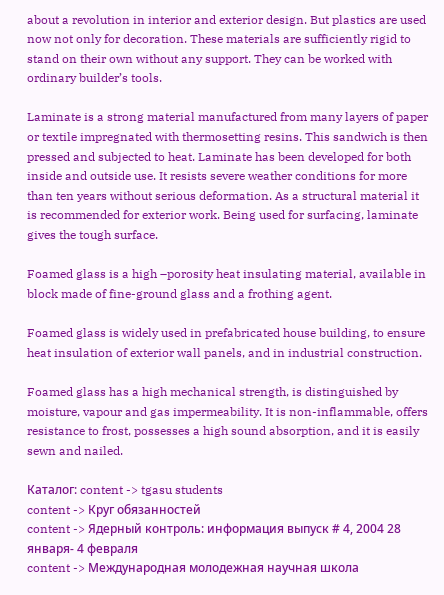about a revolution in interior and exterior design. But plastics are used now not only for decoration. These materials are sufficiently rigid to stand on their own without any support. They can be worked with ordinary builder’s tools.

Laminate is a strong material manufactured from many layers of paper or textile impregnated with thermosetting resins. This sandwich is then pressed and subjected to heat. Laminate has been developed for both inside and outside use. It resists severe weather conditions for more than ten years without serious deformation. As a structural material it is recommended for exterior work. Being used for surfacing, laminate gives the tough surface.

Foamed glass is a high –porosity heat insulating material, available in block made of fine-ground glass and a frothing agent.

Foamed glass is widely used in prefabricated house building, to ensure heat insulation of exterior wall panels, and in industrial construction.

Foamed glass has a high mechanical strength, is distinguished by moisture, vapour and gas impermeability. It is non-inflammable, offers resistance to frost, possesses a high sound absorption, and it is easily sewn and nailed.

Каталог: content -> tgasu students
content -> Круг обязанностей
content -> Ядерный контроль: информация выпуск # 4, 2004 28 января- 4 февраля
content -> Международная молодежная научная школа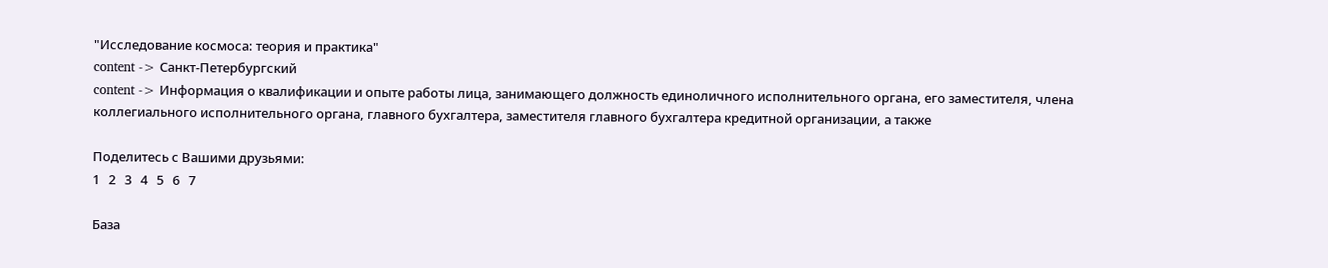"Исследование космоса: теория и практика"
content -> Санкт-Петербургский
content -> Информация о квалификации и опыте работы лица, занимающего должность единоличного исполнительного органа, его заместителя, члена коллегиального исполнительного органа, главного бухгалтера, заместителя главного бухгалтера кредитной организации, а также

Поделитесь с Вашими друзьями:
1   2   3   4   5   6   7

База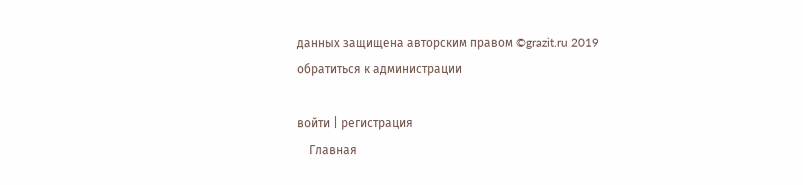данных защищена авторским правом ©grazit.ru 2019
обратиться к администрации

войти | регистрация
    Главная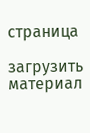страница

загрузить материал